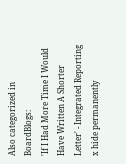Also categorized in BoardBlogs:
'If I Had More Time I Would Have Written A Shorter Letter' - Integrated Reporting
x hide permanently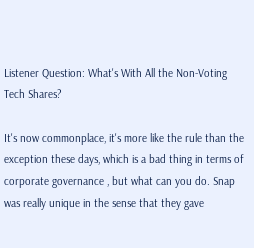Listener Question: What's With All the Non-Voting Tech Shares?

It's now commonplace, it's more like the rule than the exception these days, which is a bad thing in terms of corporate governance , but what can you do. Snap was really unique in the sense that they gave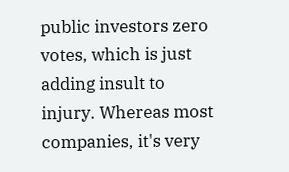public investors zero votes, which is just adding insult to injury. Whereas most companies, it's very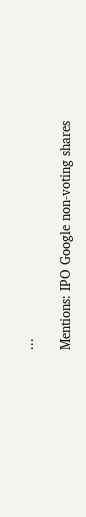...

Mentions: IPO Google non-voting shares